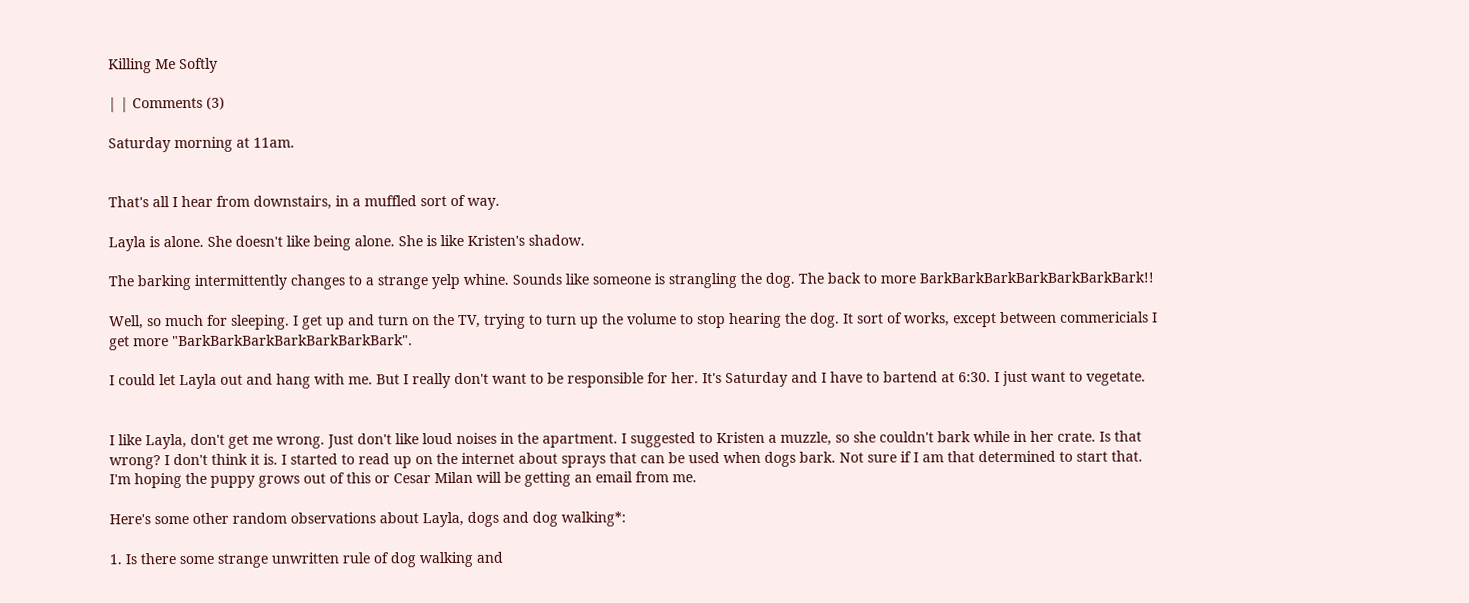Killing Me Softly

| | Comments (3)

Saturday morning at 11am.


That's all I hear from downstairs, in a muffled sort of way.

Layla is alone. She doesn't like being alone. She is like Kristen's shadow.

The barking intermittently changes to a strange yelp whine. Sounds like someone is strangling the dog. The back to more BarkBarkBarkBarkBarkBarkBark!!

Well, so much for sleeping. I get up and turn on the TV, trying to turn up the volume to stop hearing the dog. It sort of works, except between commericials I get more "BarkBarkBarkBarkBarkBarkBark".

I could let Layla out and hang with me. But I really don't want to be responsible for her. It's Saturday and I have to bartend at 6:30. I just want to vegetate.


I like Layla, don't get me wrong. Just don't like loud noises in the apartment. I suggested to Kristen a muzzle, so she couldn't bark while in her crate. Is that wrong? I don't think it is. I started to read up on the internet about sprays that can be used when dogs bark. Not sure if I am that determined to start that. I'm hoping the puppy grows out of this or Cesar Milan will be getting an email from me.

Here's some other random observations about Layla, dogs and dog walking*:

1. Is there some strange unwritten rule of dog walking and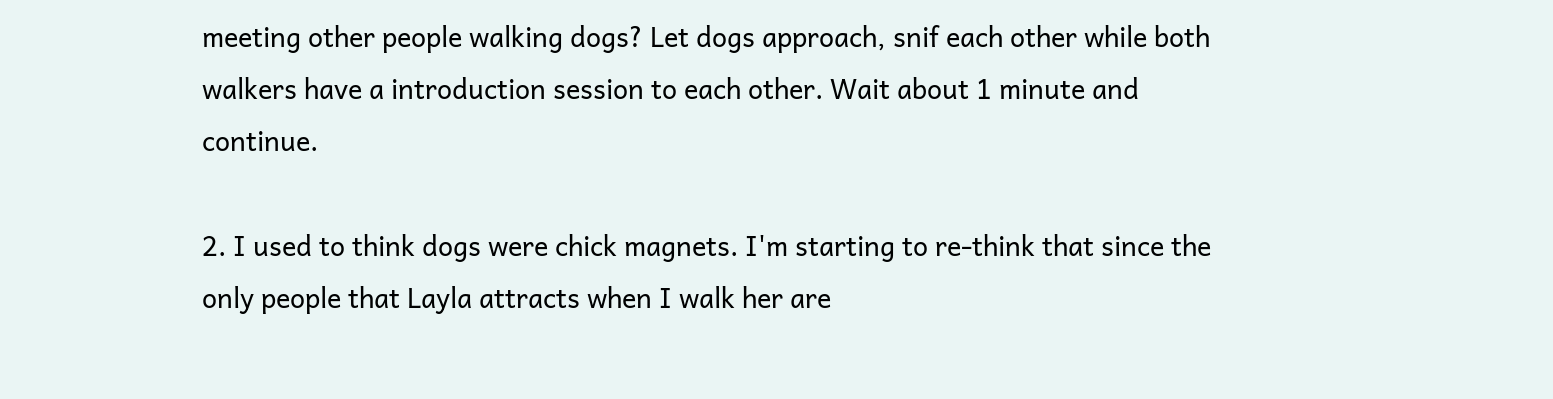meeting other people walking dogs? Let dogs approach, snif each other while both walkers have a introduction session to each other. Wait about 1 minute and continue.

2. I used to think dogs were chick magnets. I'm starting to re-think that since the only people that Layla attracts when I walk her are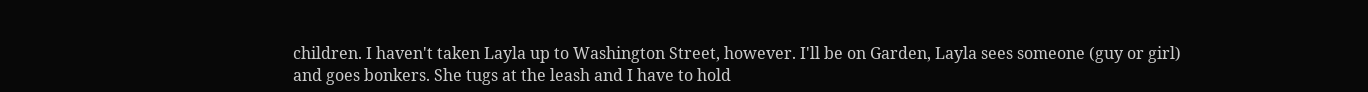children. I haven't taken Layla up to Washington Street, however. I'll be on Garden, Layla sees someone (guy or girl) and goes bonkers. She tugs at the leash and I have to hold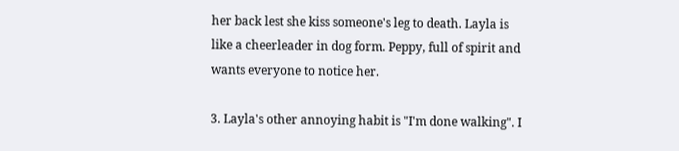her back lest she kiss someone's leg to death. Layla is like a cheerleader in dog form. Peppy, full of spirit and wants everyone to notice her.

3. Layla's other annoying habit is "I'm done walking". I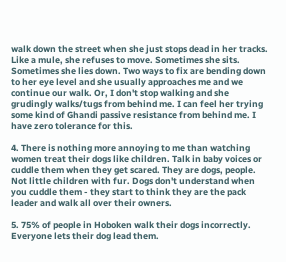walk down the street when she just stops dead in her tracks. Like a mule, she refuses to move. Sometimes she sits. Sometimes she lies down. Two ways to fix are bending down to her eye level and she usually approaches me and we continue our walk. Or, I don't stop walking and she grudingly walks/tugs from behind me. I can feel her trying some kind of Ghandi passive resistance from behind me. I have zero tolerance for this.

4. There is nothing more annoying to me than watching women treat their dogs like children. Talk in baby voices or cuddle them when they get scared. They are dogs, people. Not little children with fur. Dogs don't understand when you cuddle them - they start to think they are the pack leader and walk all over their owners.

5. 75% of people in Hoboken walk their dogs incorrectly. Everyone lets their dog lead them.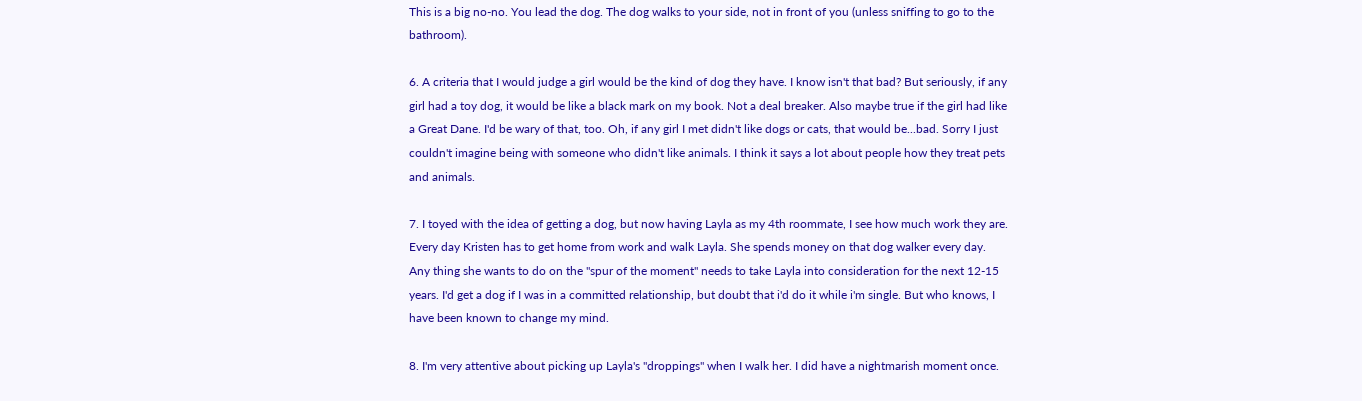This is a big no-no. You lead the dog. The dog walks to your side, not in front of you (unless sniffing to go to the bathroom).

6. A criteria that I would judge a girl would be the kind of dog they have. I know isn't that bad? But seriously, if any girl had a toy dog, it would be like a black mark on my book. Not a deal breaker. Also maybe true if the girl had like a Great Dane. I'd be wary of that, too. Oh, if any girl I met didn't like dogs or cats, that would be...bad. Sorry I just couldn't imagine being with someone who didn't like animals. I think it says a lot about people how they treat pets and animals.

7. I toyed with the idea of getting a dog, but now having Layla as my 4th roommate, I see how much work they are. Every day Kristen has to get home from work and walk Layla. She spends money on that dog walker every day. Any thing she wants to do on the "spur of the moment" needs to take Layla into consideration for the next 12-15 years. I'd get a dog if I was in a committed relationship, but doubt that i'd do it while i'm single. But who knows, I have been known to change my mind.

8. I'm very attentive about picking up Layla's "droppings" when I walk her. I did have a nightmarish moment once.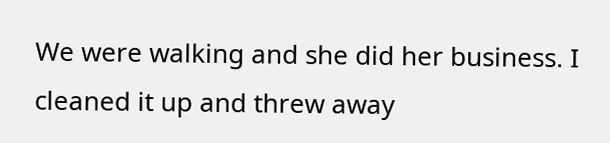We were walking and she did her business. I cleaned it up and threw away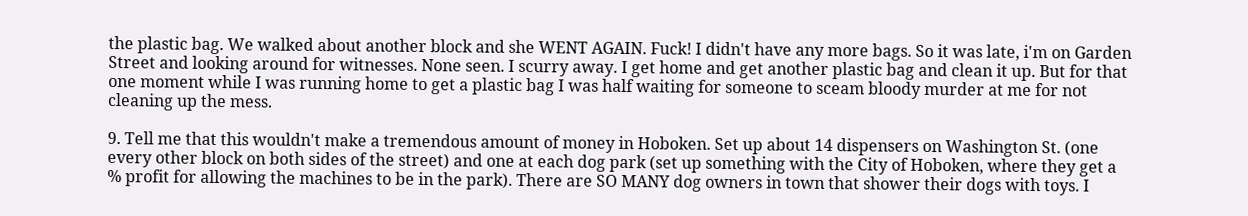the plastic bag. We walked about another block and she WENT AGAIN. Fuck! I didn't have any more bags. So it was late, i'm on Garden Street and looking around for witnesses. None seen. I scurry away. I get home and get another plastic bag and clean it up. But for that one moment while I was running home to get a plastic bag I was half waiting for someone to sceam bloody murder at me for not cleaning up the mess.

9. Tell me that this wouldn't make a tremendous amount of money in Hoboken. Set up about 14 dispensers on Washington St. (one every other block on both sides of the street) and one at each dog park (set up something with the City of Hoboken, where they get a % profit for allowing the machines to be in the park). There are SO MANY dog owners in town that shower their dogs with toys. I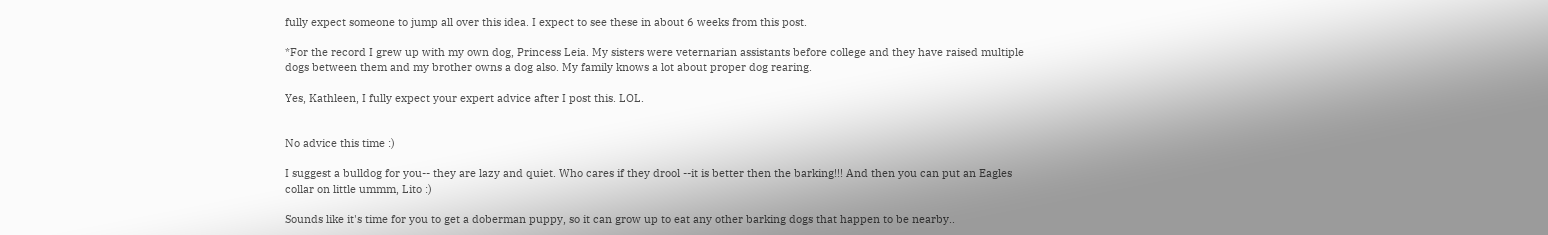fully expect someone to jump all over this idea. I expect to see these in about 6 weeks from this post.

*For the record I grew up with my own dog, Princess Leia. My sisters were veternarian assistants before college and they have raised multiple dogs between them and my brother owns a dog also. My family knows a lot about proper dog rearing.

Yes, Kathleen, I fully expect your expert advice after I post this. LOL.


No advice this time :)

I suggest a bulldog for you-- they are lazy and quiet. Who cares if they drool --it is better then the barking!!! And then you can put an Eagles collar on little ummm, Lito :)

Sounds like it's time for you to get a doberman puppy, so it can grow up to eat any other barking dogs that happen to be nearby..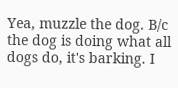Yea, muzzle the dog. B/c the dog is doing what all dogs do, it's barking. I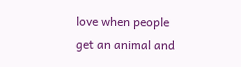love when people get an animal and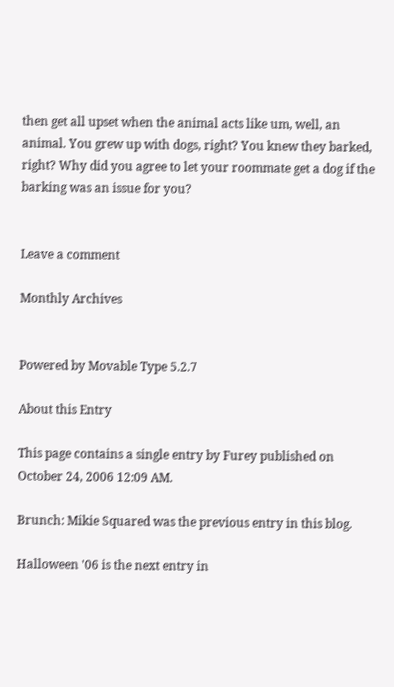then get all upset when the animal acts like um, well, an animal. You grew up with dogs, right? You knew they barked, right? Why did you agree to let your roommate get a dog if the barking was an issue for you?


Leave a comment

Monthly Archives


Powered by Movable Type 5.2.7

About this Entry

This page contains a single entry by Furey published on October 24, 2006 12:09 AM.

Brunch: Mikie Squared was the previous entry in this blog.

Halloween '06 is the next entry in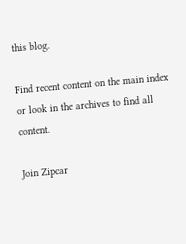this blog.

Find recent content on the main index or look in the archives to find all content.

Join Zipcar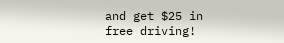and get $25 in free driving!